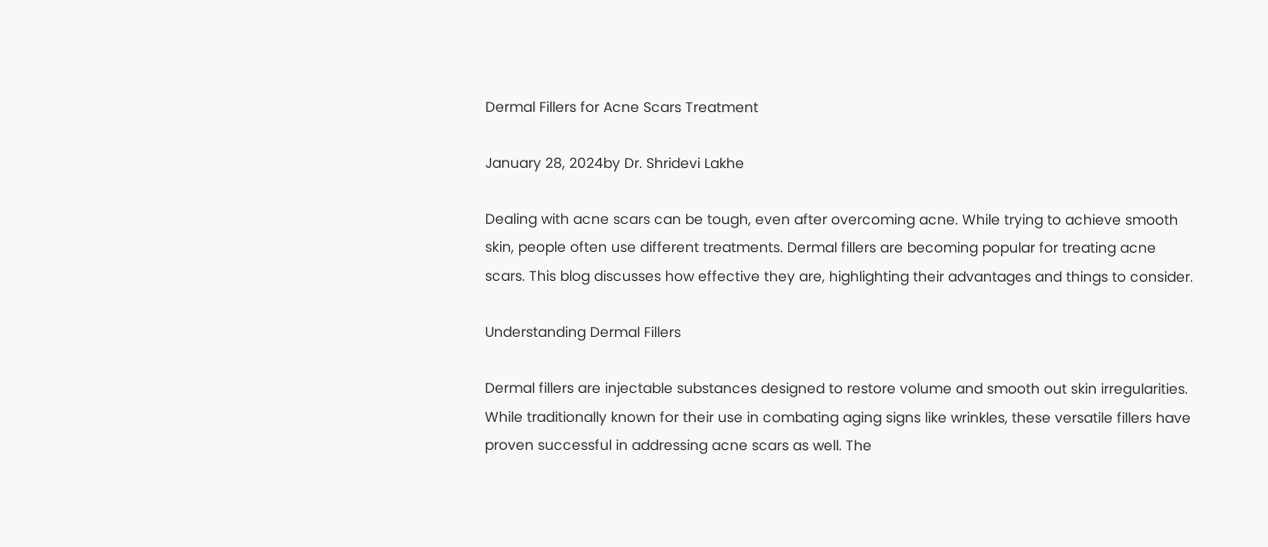Dermal Fillers for Acne Scars Treatment

January 28, 2024by Dr. Shridevi Lakhe

Dealing with acne scars can be tough, even after overcoming acne. While trying to achieve smooth skin, people often use different treatments. Dermal fillers are becoming popular for treating acne scars. This blog discusses how effective they are, highlighting their advantages and things to consider.

Understanding Dermal Fillers

Dermal fillers are injectable substances designed to restore volume and smooth out skin irregularities. While traditionally known for their use in combating aging signs like wrinkles, these versatile fillers have proven successful in addressing acne scars as well. The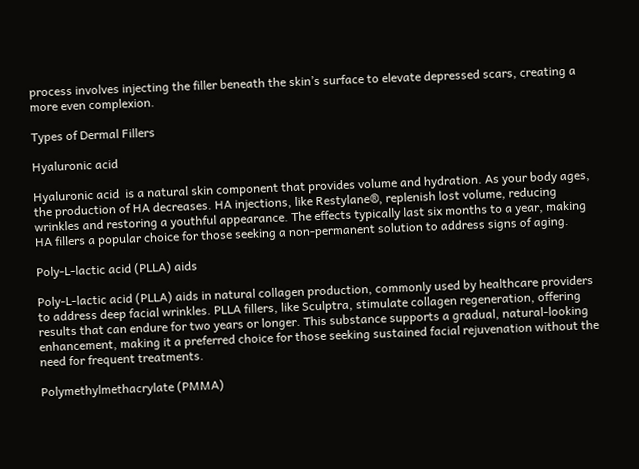process involves injecting the filler beneath the skin’s surface to elevate depressed scars, creating a more even complexion.

Types of Dermal Fillers

Hyaluronic acid

Hyaluronic acid  is a natural skin component that provides volume and hydration. As your body ages, the production of HA decreases. HA injections, like Restylane®, replenish lost volume, reducing wrinkles and restoring a youthful appearance. The effects typically last six months to a year, making HA fillers a popular choice for those seeking a non-permanent solution to address signs of aging.

Poly-L-lactic acid (PLLA) aids

Poly-L-lactic acid (PLLA) aids in natural collagen production, commonly used by healthcare providers to address deep facial wrinkles. PLLA fillers, like Sculptra, stimulate collagen regeneration, offering results that can endure for two years or longer. This substance supports a gradual, natural-looking enhancement, making it a preferred choice for those seeking sustained facial rejuvenation without the need for frequent treatments.

Polymethylmethacrylate (PMMA)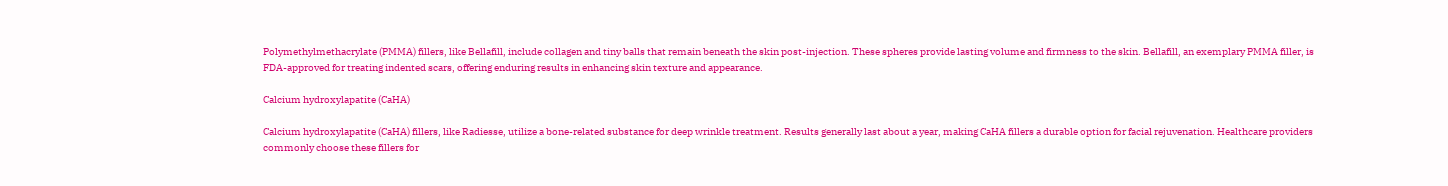Polymethylmethacrylate (PMMA) fillers, like Bellafill, include collagen and tiny balls that remain beneath the skin post-injection. These spheres provide lasting volume and firmness to the skin. Bellafill, an exemplary PMMA filler, is FDA-approved for treating indented scars, offering enduring results in enhancing skin texture and appearance.

Calcium hydroxylapatite (CaHA)

Calcium hydroxylapatite (CaHA) fillers, like Radiesse, utilize a bone-related substance for deep wrinkle treatment. Results generally last about a year, making CaHA fillers a durable option for facial rejuvenation. Healthcare providers commonly choose these fillers for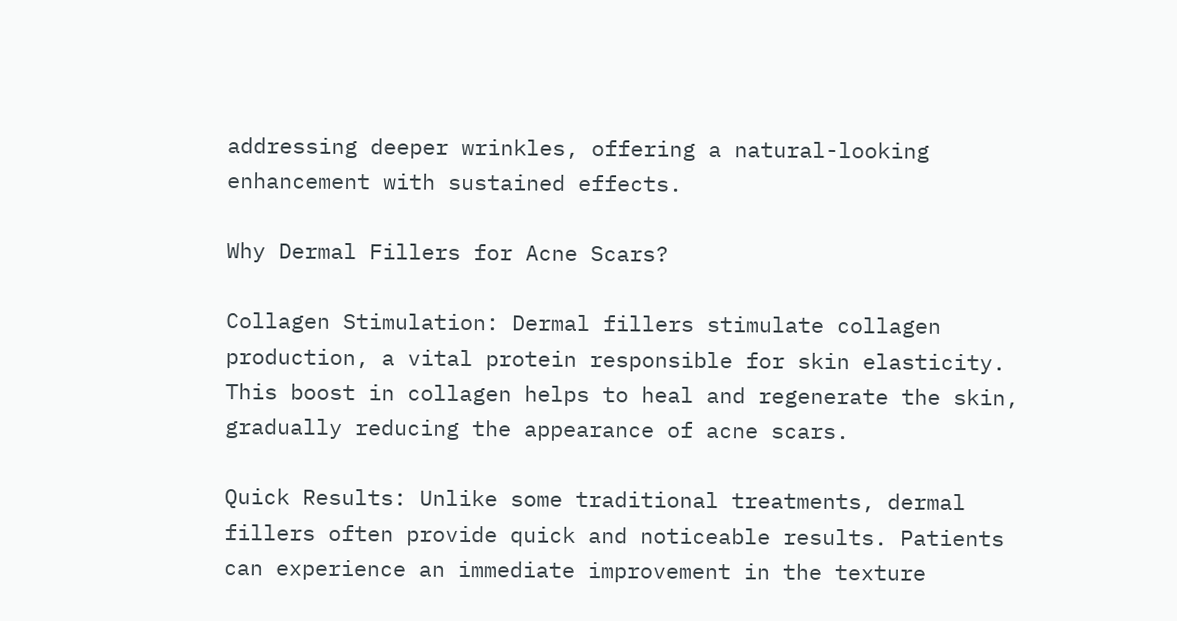addressing deeper wrinkles, offering a natural-looking enhancement with sustained effects.

Why Dermal Fillers for Acne Scars?

Collagen Stimulation: Dermal fillers stimulate collagen production, a vital protein responsible for skin elasticity. This boost in collagen helps to heal and regenerate the skin, gradually reducing the appearance of acne scars.

Quick Results: Unlike some traditional treatments, dermal fillers often provide quick and noticeable results. Patients can experience an immediate improvement in the texture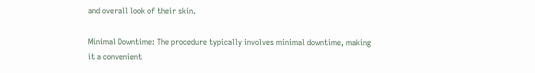and overall look of their skin.

Minimal Downtime: The procedure typically involves minimal downtime, making it a convenient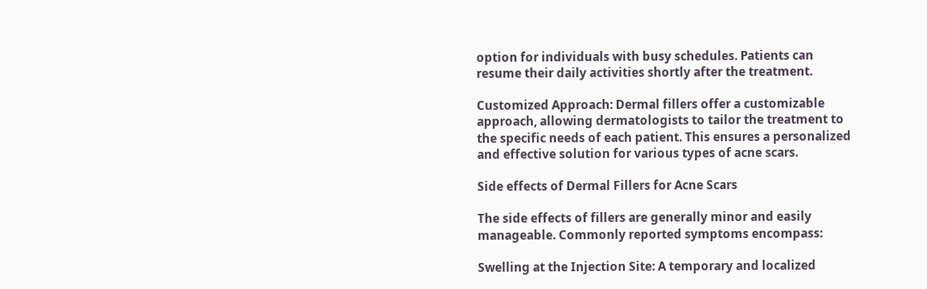option for individuals with busy schedules. Patients can resume their daily activities shortly after the treatment.

Customized Approach: Dermal fillers offer a customizable approach, allowing dermatologists to tailor the treatment to the specific needs of each patient. This ensures a personalized and effective solution for various types of acne scars.

Side effects of Dermal Fillers for Acne Scars

The side effects of fillers are generally minor and easily manageable. Commonly reported symptoms encompass:

Swelling at the Injection Site: A temporary and localized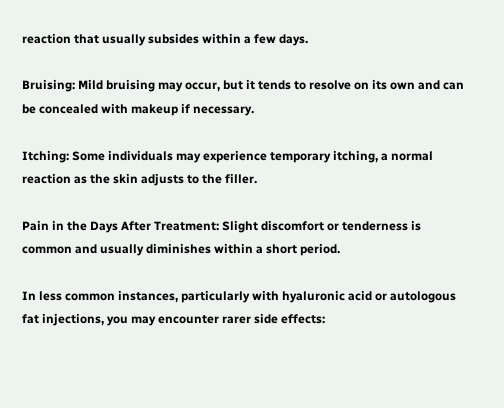reaction that usually subsides within a few days.

Bruising: Mild bruising may occur, but it tends to resolve on its own and can be concealed with makeup if necessary.

Itching: Some individuals may experience temporary itching, a normal reaction as the skin adjusts to the filler.

Pain in the Days After Treatment: Slight discomfort or tenderness is common and usually diminishes within a short period.

In less common instances, particularly with hyaluronic acid or autologous fat injections, you may encounter rarer side effects: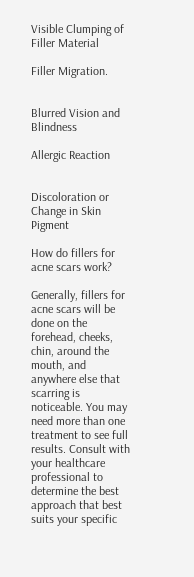Visible Clumping of Filler Material

Filler Migration.


Blurred Vision and Blindness

Allergic Reaction


Discoloration or Change in Skin Pigment

How do fillers for acne scars work?

Generally, fillers for acne scars will be done on the forehead, cheeks, chin, around the mouth, and anywhere else that scarring is noticeable. You may need more than one treatment to see full results. Consult with your healthcare professional to determine the best approach that best suits your specific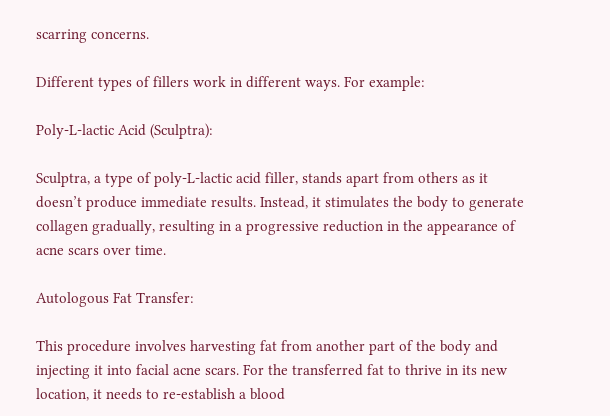scarring concerns.

Different types of fillers work in different ways. For example:

Poly-L-lactic Acid (Sculptra):

Sculptra, a type of poly-L-lactic acid filler, stands apart from others as it doesn’t produce immediate results. Instead, it stimulates the body to generate collagen gradually, resulting in a progressive reduction in the appearance of acne scars over time.

Autologous Fat Transfer:

This procedure involves harvesting fat from another part of the body and injecting it into facial acne scars. For the transferred fat to thrive in its new location, it needs to re-establish a blood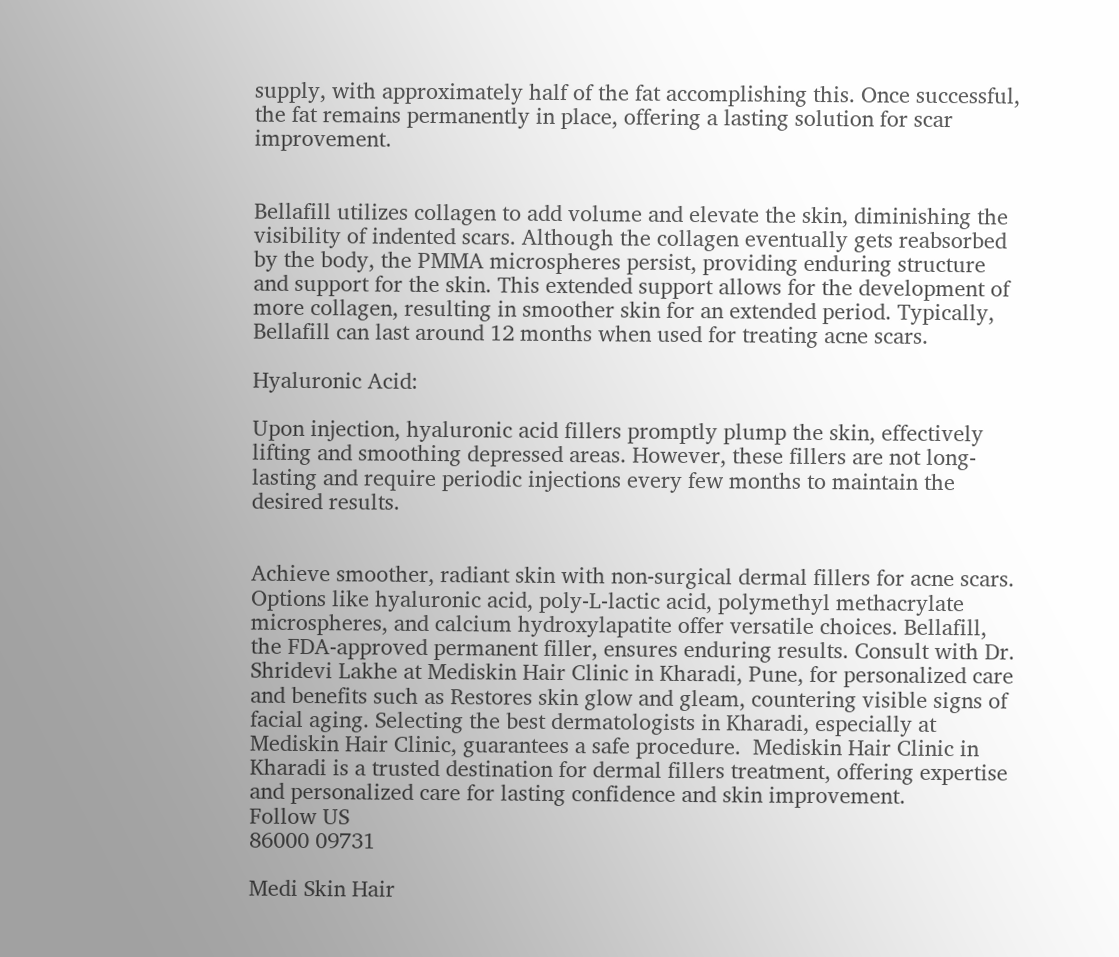supply, with approximately half of the fat accomplishing this. Once successful, the fat remains permanently in place, offering a lasting solution for scar improvement.


Bellafill utilizes collagen to add volume and elevate the skin, diminishing the visibility of indented scars. Although the collagen eventually gets reabsorbed by the body, the PMMA microspheres persist, providing enduring structure and support for the skin. This extended support allows for the development of more collagen, resulting in smoother skin for an extended period. Typically, Bellafill can last around 12 months when used for treating acne scars.

Hyaluronic Acid:

Upon injection, hyaluronic acid fillers promptly plump the skin, effectively lifting and smoothing depressed areas. However, these fillers are not long-lasting and require periodic injections every few months to maintain the desired results.


Achieve smoother, radiant skin with non-surgical dermal fillers for acne scars. Options like hyaluronic acid, poly-L-lactic acid, polymethyl methacrylate microspheres, and calcium hydroxylapatite offer versatile choices. Bellafill, the FDA-approved permanent filler, ensures enduring results. Consult with Dr. Shridevi Lakhe at Mediskin Hair Clinic in Kharadi, Pune, for personalized care and benefits such as Restores skin glow and gleam, countering visible signs of facial aging. Selecting the best dermatologists in Kharadi, especially at Mediskin Hair Clinic, guarantees a safe procedure.  Mediskin Hair Clinic in Kharadi is a trusted destination for dermal fillers treatment, offering expertise and personalized care for lasting confidence and skin improvement.
Follow US
86000 09731

Medi Skin Hair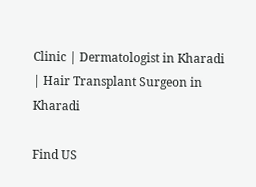Clinic | Dermatologist in Kharadi | Hair Transplant Surgeon in Kharadi

Find US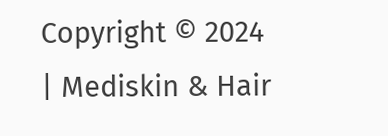Copyright © 2024 | Mediskin & Hair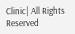Clinic| All Rights Reserved